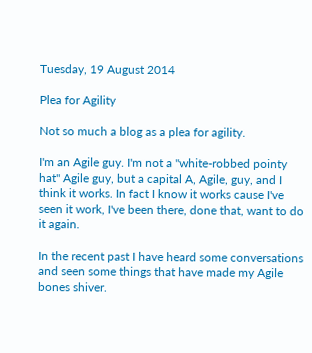Tuesday, 19 August 2014

Plea for Agility

Not so much a blog as a plea for agility.

I'm an Agile guy. I'm not a "white-robbed pointy hat" Agile guy, but a capital A, Agile, guy, and I think it works. In fact I know it works cause I've seen it work, I've been there, done that, want to do it again.

In the recent past I have heard some conversations and seen some things that have made my Agile bones shiver.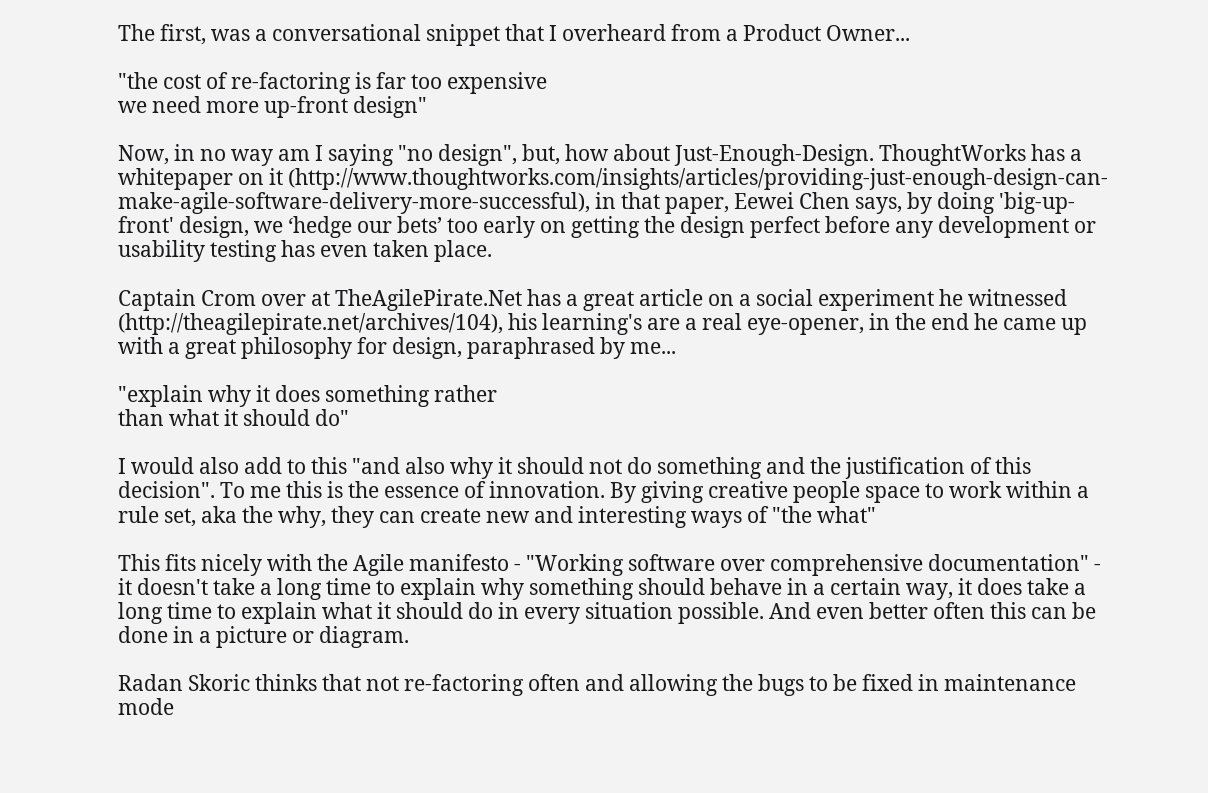The first, was a conversational snippet that I overheard from a Product Owner...

"the cost of re-factoring is far too expensive
we need more up-front design"

Now, in no way am I saying "no design", but, how about Just-Enough-Design. ThoughtWorks has a whitepaper on it (http://www.thoughtworks.com/insights/articles/providing-just-enough-design-can-make-agile-software-delivery-more-successful), in that paper, Eewei Chen says, by doing 'big-up-front' design, we ‘hedge our bets’ too early on getting the design perfect before any development or usability testing has even taken place.

Captain Crom over at TheAgilePirate.Net has a great article on a social experiment he witnessed (http://theagilepirate.net/archives/104), his learning's are a real eye-opener, in the end he came up with a great philosophy for design, paraphrased by me...

"explain why it does something rather
than what it should do"

I would also add to this "and also why it should not do something and the justification of this decision". To me this is the essence of innovation. By giving creative people space to work within a rule set, aka the why, they can create new and interesting ways of "the what"

This fits nicely with the Agile manifesto - "Working software over comprehensive documentation" - it doesn't take a long time to explain why something should behave in a certain way, it does take a long time to explain what it should do in every situation possible. And even better often this can be done in a picture or diagram.

Radan Skoric thinks that not re-factoring often and allowing the bugs to be fixed in maintenance mode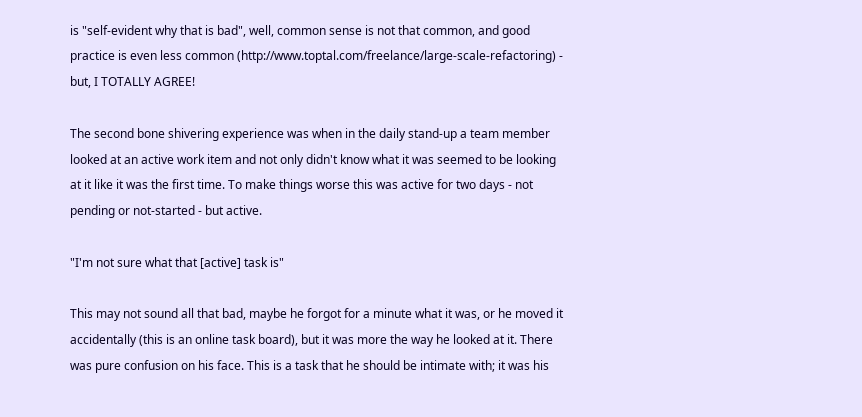is "self-evident why that is bad", well, common sense is not that common, and good practice is even less common (http://www.toptal.com/freelance/large-scale-refactoring) - but, I TOTALLY AGREE!

The second bone shivering experience was when in the daily stand-up a team member looked at an active work item and not only didn't know what it was seemed to be looking at it like it was the first time. To make things worse this was active for two days - not pending or not-started - but active.

"I'm not sure what that [active] task is"

This may not sound all that bad, maybe he forgot for a minute what it was, or he moved it accidentally (this is an online task board), but it was more the way he looked at it. There was pure confusion on his face. This is a task that he should be intimate with; it was his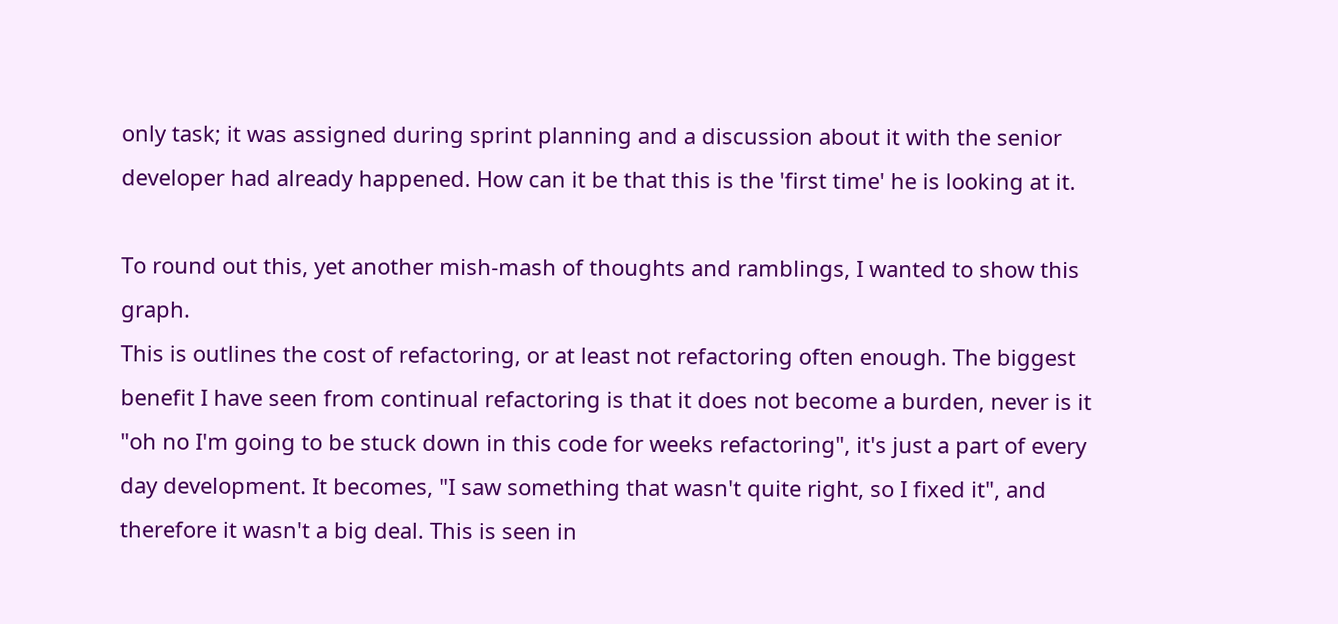only task; it was assigned during sprint planning and a discussion about it with the senior developer had already happened. How can it be that this is the 'first time' he is looking at it.

To round out this, yet another mish-mash of thoughts and ramblings, I wanted to show this graph.
This is outlines the cost of refactoring, or at least not refactoring often enough. The biggest benefit I have seen from continual refactoring is that it does not become a burden, never is it "oh no I'm going to be stuck down in this code for weeks refactoring", it's just a part of every day development. It becomes, "I saw something that wasn't quite right, so I fixed it", and therefore it wasn't a big deal. This is seen in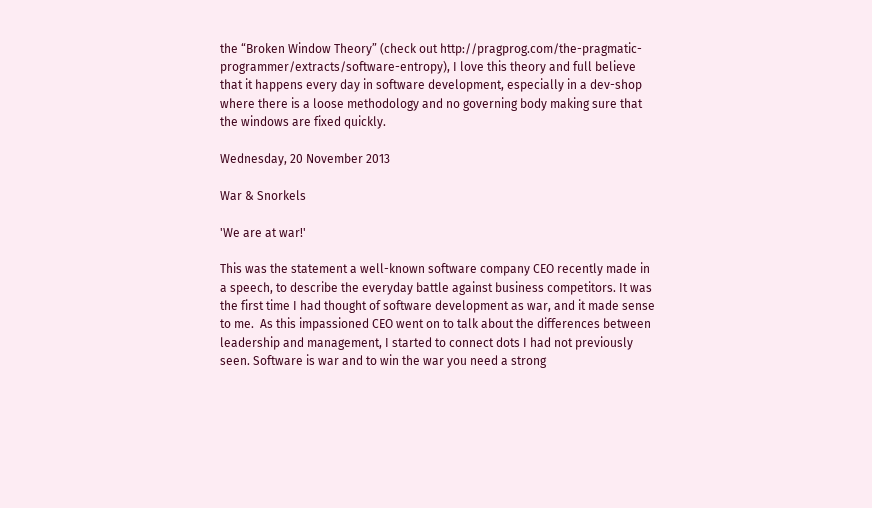the “Broken Window Theory” (check out http://pragprog.com/the-pragmatic-programmer/extracts/software-entropy), I love this theory and full believe that it happens every day in software development, especially in a dev-shop where there is a loose methodology and no governing body making sure that the windows are fixed quickly.

Wednesday, 20 November 2013

War & Snorkels

'We are at war!'

This was the statement a well-known software company CEO recently made in a speech, to describe the everyday battle against business competitors. It was the first time I had thought of software development as war, and it made sense to me.  As this impassioned CEO went on to talk about the differences between leadership and management, I started to connect dots I had not previously seen. Software is war and to win the war you need a strong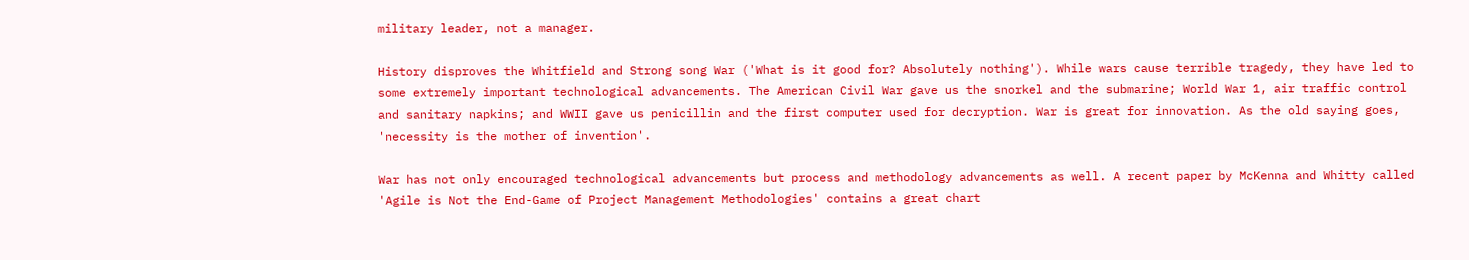military leader, not a manager.

History disproves the Whitfield and Strong song War ('What is it good for? Absolutely nothing'). While wars cause terrible tragedy, they have led to some extremely important technological advancements. The American Civil War gave us the snorkel and the submarine; World War 1, air traffic control and sanitary napkins; and WWII gave us penicillin and the first computer used for decryption. War is great for innovation. As the old saying goes, 'necessity is the mother of invention'.

War has not only encouraged technological advancements but process and methodology advancements as well. A recent paper by McKenna and Whitty called 'Agile is Not the End-Game of Project Management Methodologies' contains a great chart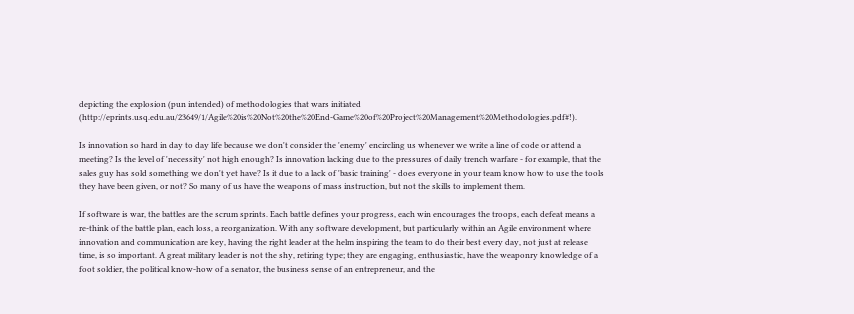depicting the explosion (pun intended) of methodologies that wars initiated (http://eprints.usq.edu.au/23649/1/Agile%20is%20Not%20the%20End-Game%20of%20Project%20Management%20Methodologies.pdf#!).

Is innovation so hard in day to day life because we don't consider the 'enemy' encircling us whenever we write a line of code or attend a meeting? Is the level of 'necessity' not high enough? Is innovation lacking due to the pressures of daily trench warfare - for example, that the sales guy has sold something we don't yet have? Is it due to a lack of 'basic training' - does everyone in your team know how to use the tools they have been given, or not? So many of us have the weapons of mass instruction, but not the skills to implement them.

If software is war, the battles are the scrum sprints. Each battle defines your progress, each win encourages the troops, each defeat means a re-think of the battle plan, each loss, a reorganization. With any software development, but particularly within an Agile environment where innovation and communication are key, having the right leader at the helm inspiring the team to do their best every day, not just at release time, is so important. A great military leader is not the shy, retiring type; they are engaging, enthusiastic, have the weaponry knowledge of a foot soldier, the political know-how of a senator, the business sense of an entrepreneur, and the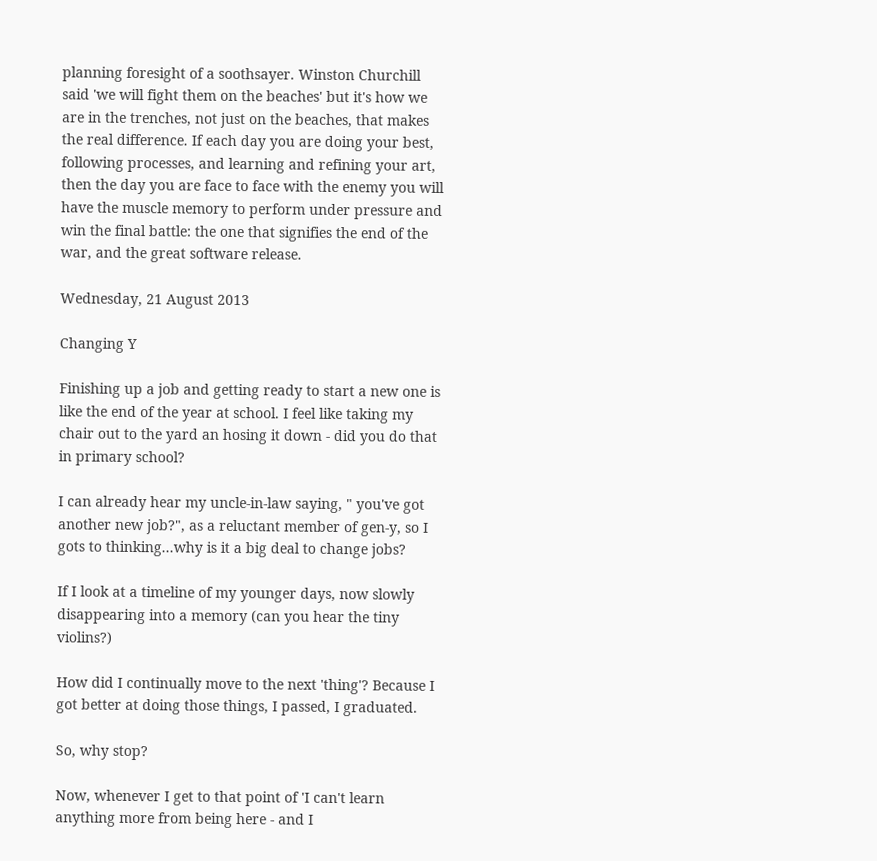planning foresight of a soothsayer. Winston Churchill said 'we will fight them on the beaches' but it's how we are in the trenches, not just on the beaches, that makes the real difference. If each day you are doing your best, following processes, and learning and refining your art, then the day you are face to face with the enemy you will have the muscle memory to perform under pressure and win the final battle: the one that signifies the end of the war, and the great software release.

Wednesday, 21 August 2013

Changing Y

Finishing up a job and getting ready to start a new one is like the end of the year at school. I feel like taking my chair out to the yard an hosing it down - did you do that in primary school?

I can already hear my uncle-in-law saying, " you've got another new job?", as a reluctant member of gen-y, so I gots to thinking...why is it a big deal to change jobs?

If I look at a timeline of my younger days, now slowly disappearing into a memory (can you hear the tiny violins?)

How did I continually move to the next 'thing'? Because I got better at doing those things, I passed, I graduated.

So, why stop?

Now, whenever I get to that point of 'I can't learn anything more from being here - and I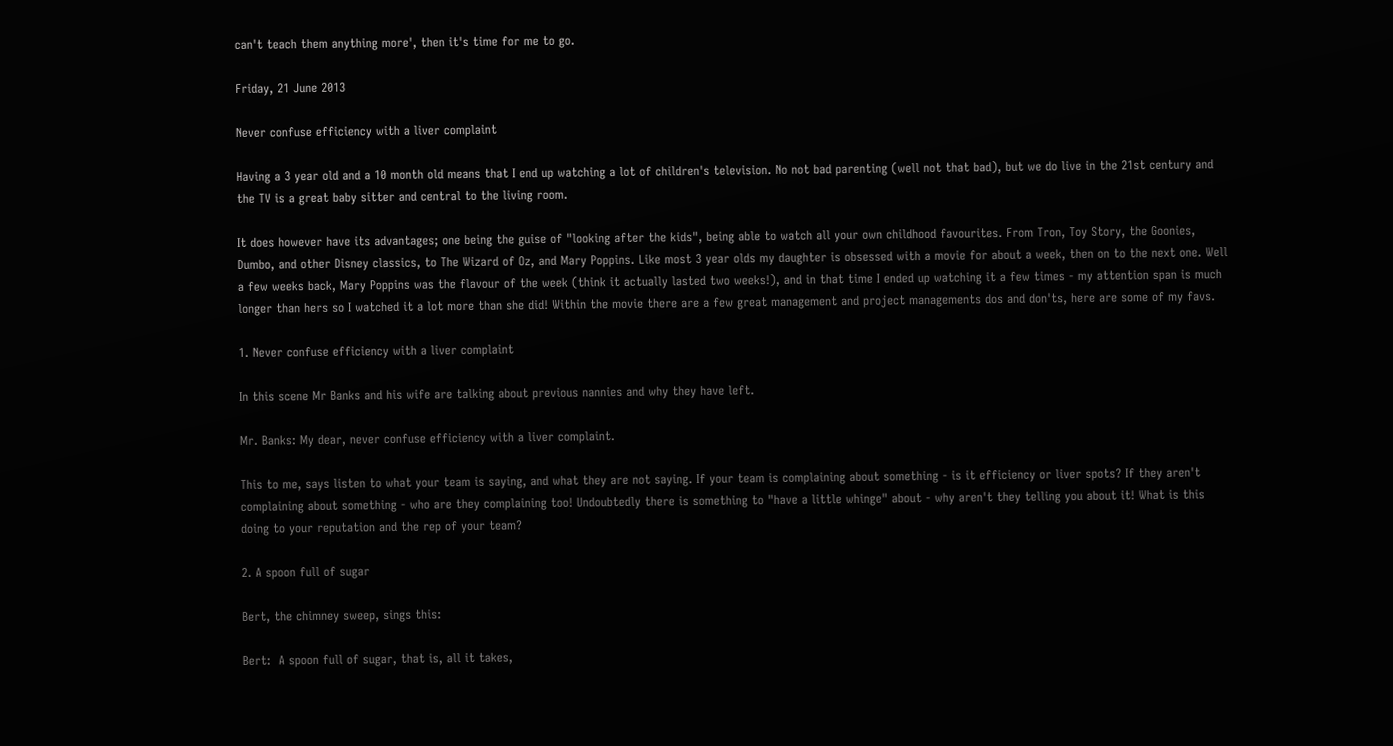can't teach them anything more', then it's time for me to go.

Friday, 21 June 2013

Never confuse efficiency with a liver complaint

Having a 3 year old and a 10 month old means that I end up watching a lot of children's television. No not bad parenting (well not that bad), but we do live in the 21st century and the TV is a great baby sitter and central to the living room.

It does however have its advantages; one being the guise of "looking after the kids", being able to watch all your own childhood favourites. From Tron, Toy Story, the Goonies, Dumbo, and other Disney classics, to The Wizard of Oz, and Mary Poppins. Like most 3 year olds my daughter is obsessed with a movie for about a week, then on to the next one. Well a few weeks back, Mary Poppins was the flavour of the week (think it actually lasted two weeks!), and in that time I ended up watching it a few times - my attention span is much longer than hers so I watched it a lot more than she did! Within the movie there are a few great management and project managements dos and don'ts, here are some of my favs.

1. Never confuse efficiency with a liver complaint

In this scene Mr Banks and his wife are talking about previous nannies and why they have left.

Mr. Banks: My dear, never confuse efficiency with a liver complaint.

This to me, says listen to what your team is saying, and what they are not saying. If your team is complaining about something - is it efficiency or liver spots? If they aren't complaining about something - who are they complaining too! Undoubtedly there is something to "have a little whinge" about - why aren't they telling you about it! What is this doing to your reputation and the rep of your team?

2. A spoon full of sugar

Bert, the chimney sweep, sings this:

Bert:  A spoon full of sugar, that is, all it takes,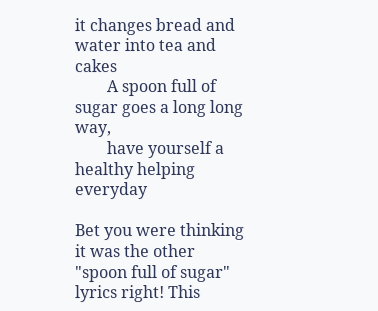it changes bread and water into tea and cakes
        A spoon full of sugar goes a long long way,
        have yourself a healthy helping everyday

Bet you were thinking it was the other "spoon full of sugar" lyrics right! This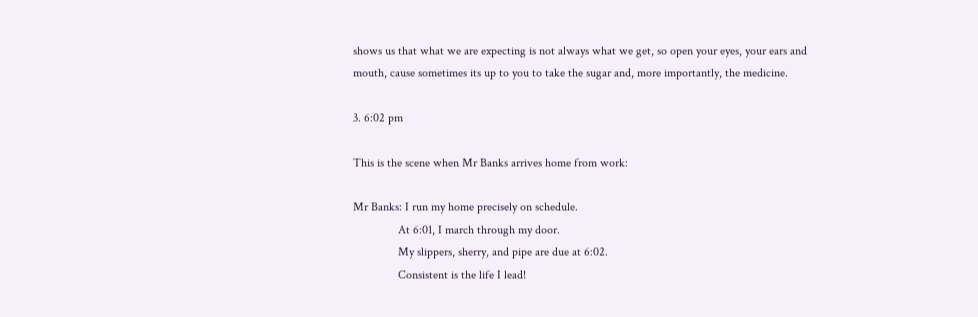shows us that what we are expecting is not always what we get, so open your eyes, your ears and mouth, cause sometimes its up to you to take the sugar and, more importantly, the medicine.

3. 6:02 pm

This is the scene when Mr Banks arrives home from work:

Mr Banks: I run my home precisely on schedule.
               At 6:01, I march through my door.
               My slippers, sherry, and pipe are due at 6:02.
               Consistent is the life I lead!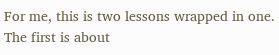For me, this is two lessons wrapped in one. The first is about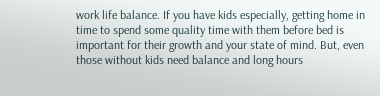work life balance. If you have kids especially, getting home in time to spend some quality time with them before bed is important for their growth and your state of mind. But, even those without kids need balance and long hours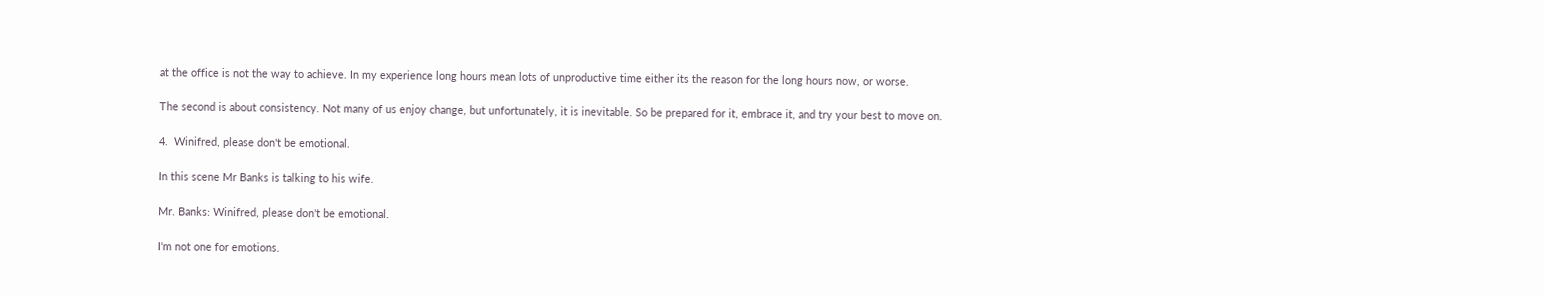at the office is not the way to achieve. In my experience long hours mean lots of unproductive time either its the reason for the long hours now, or worse.

The second is about consistency. Not many of us enjoy change, but unfortunately, it is inevitable. So be prepared for it, embrace it, and try your best to move on.

4.  Winifred, please don't be emotional.

In this scene Mr Banks is talking to his wife.

Mr. Banks: Winifred, please don't be emotional.

I'm not one for emotions.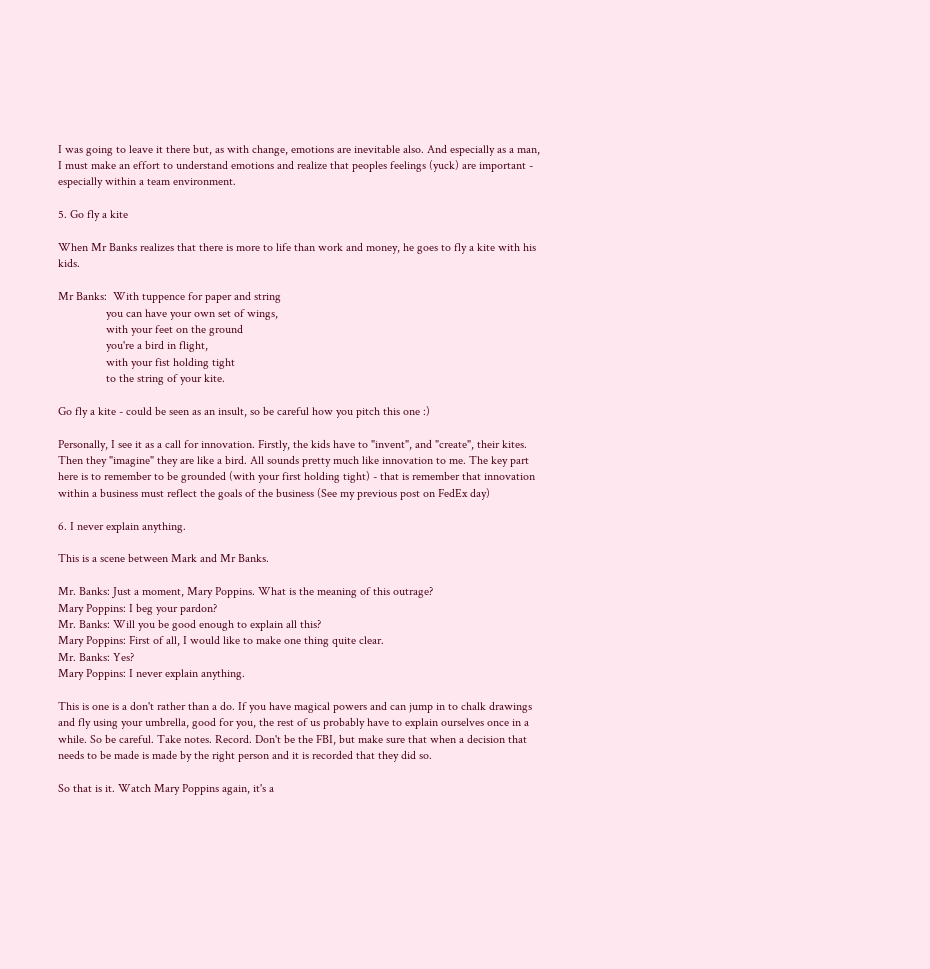I was going to leave it there but, as with change, emotions are inevitable also. And especially as a man, I must make an effort to understand emotions and realize that peoples feelings (yuck) are important - especially within a team environment.

5. Go fly a kite

When Mr Banks realizes that there is more to life than work and money, he goes to fly a kite with his kids.

Mr Banks:  With tuppence for paper and string
                you can have your own set of wings,
                with your feet on the ground
                you're a bird in flight,
                with your fist holding tight
                to the string of your kite.

Go fly a kite - could be seen as an insult, so be careful how you pitch this one :)

Personally, I see it as a call for innovation. Firstly, the kids have to "invent", and "create", their kites. Then they "imagine" they are like a bird. All sounds pretty much like innovation to me. The key part here is to remember to be grounded (with your first holding tight) - that is remember that innovation within a business must reflect the goals of the business (See my previous post on FedEx day)

6. I never explain anything.

This is a scene between Mark and Mr Banks.

Mr. Banks: Just a moment, Mary Poppins. What is the meaning of this outrage?
Mary Poppins: I beg your pardon?
Mr. Banks: Will you be good enough to explain all this?
Mary Poppins: First of all, I would like to make one thing quite clear.
Mr. Banks: Yes?
Mary Poppins: I never explain anything.

This is one is a don't rather than a do. If you have magical powers and can jump in to chalk drawings and fly using your umbrella, good for you, the rest of us probably have to explain ourselves once in a while. So be careful. Take notes. Record. Don't be the FBI, but make sure that when a decision that needs to be made is made by the right person and it is recorded that they did so.

So that is it. Watch Mary Poppins again, it's a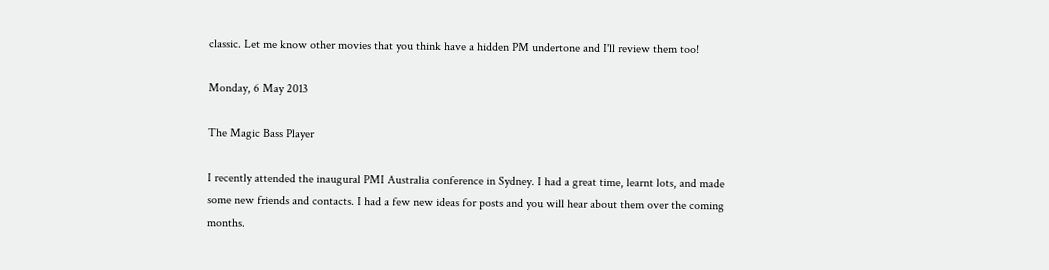classic. Let me know other movies that you think have a hidden PM undertone and I'll review them too!

Monday, 6 May 2013

The Magic Bass Player

I recently attended the inaugural PMI Australia conference in Sydney. I had a great time, learnt lots, and made some new friends and contacts. I had a few new ideas for posts and you will hear about them over the coming months.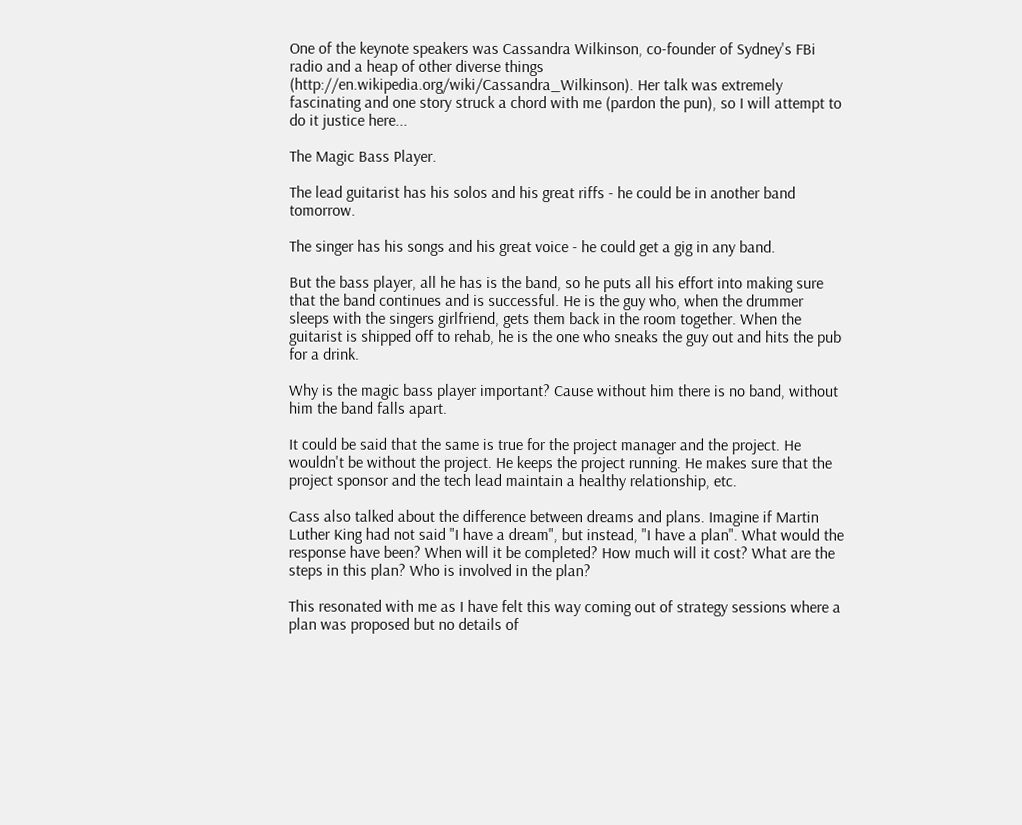One of the keynote speakers was Cassandra Wilkinson, co-founder of Sydney's FBi radio and a heap of other diverse things (http://en.wikipedia.org/wiki/Cassandra_Wilkinson). Her talk was extremely fascinating and one story struck a chord with me (pardon the pun), so I will attempt to do it justice here...

The Magic Bass Player.

The lead guitarist has his solos and his great riffs - he could be in another band tomorrow.

The singer has his songs and his great voice - he could get a gig in any band.

But the bass player, all he has is the band, so he puts all his effort into making sure that the band continues and is successful. He is the guy who, when the drummer sleeps with the singers girlfriend, gets them back in the room together. When the guitarist is shipped off to rehab, he is the one who sneaks the guy out and hits the pub for a drink.

Why is the magic bass player important? Cause without him there is no band, without him the band falls apart.

It could be said that the same is true for the project manager and the project. He wouldn't be without the project. He keeps the project running. He makes sure that the project sponsor and the tech lead maintain a healthy relationship, etc.

Cass also talked about the difference between dreams and plans. Imagine if Martin Luther King had not said "I have a dream", but instead, "I have a plan". What would the response have been? When will it be completed? How much will it cost? What are the steps in this plan? Who is involved in the plan?

This resonated with me as I have felt this way coming out of strategy sessions where a plan was proposed but no details of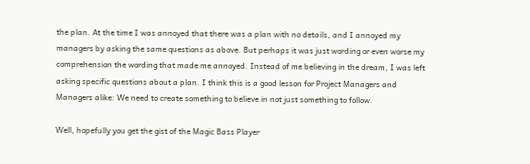the plan. At the time I was annoyed that there was a plan with no details, and I annoyed my managers by asking the same questions as above. But perhaps it was just wording or even worse my comprehension the wording that made me annoyed. Instead of me believing in the dream, I was left asking specific questions about a plan. I think this is a good lesson for Project Managers and Managers alike: We need to create something to believe in not just something to follow.

Well, hopefully you get the gist of the Magic Bass Player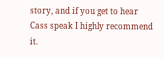story, and if you get to hear Cass speak I highly recommend it.